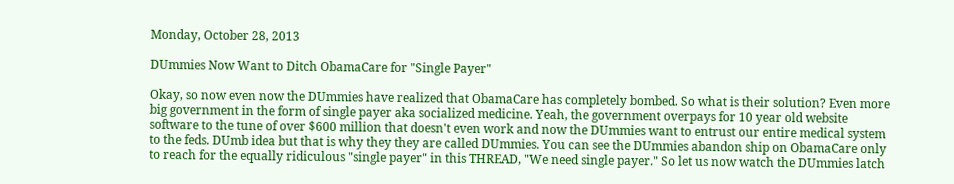Monday, October 28, 2013

DUmmies Now Want to Ditch ObamaCare for "Single Payer"

Okay, so now even now the DUmmies have realized that ObamaCare has completely bombed. So what is their solution? Even more big government in the form of single payer aka socialized medicine. Yeah, the government overpays for 10 year old website software to the tune of over $600 million that doesn't even work and now the DUmmies want to entrust our entire medical system to the feds. DUmb idea but that is why they they are called DUmmies. You can see the DUmmies abandon ship on ObamaCare only to reach for the equally ridiculous "single payer" in this THREAD, "We need single payer." So let us now watch the DUmmies latch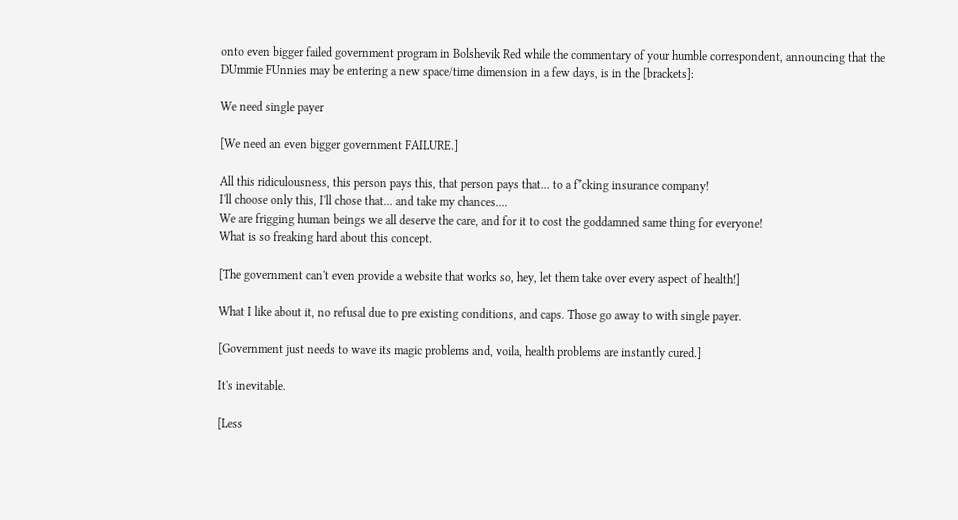onto even bigger failed government program in Bolshevik Red while the commentary of your humble correspondent, announcing that the DUmmie FUnnies may be entering a new space/time dimension in a few days, is in the [brackets]:

We need single payer

[We need an even bigger government FAILURE.]

All this ridiculousness, this person pays this, that person pays that... to a f*cking insurance company!
I'll choose only this, I'll chose that... and take my chances....
We are frigging human beings we all deserve the care, and for it to cost the goddamned same thing for everyone!
What is so freaking hard about this concept.

[The government can't even provide a website that works so, hey, let them take over every aspect of health!]

What I like about it, no refusal due to pre existing conditions, and caps. Those go away to with single payer.

[Government just needs to wave its magic problems and, voila, health problems are instantly cured.]

It's inevitable.

[Less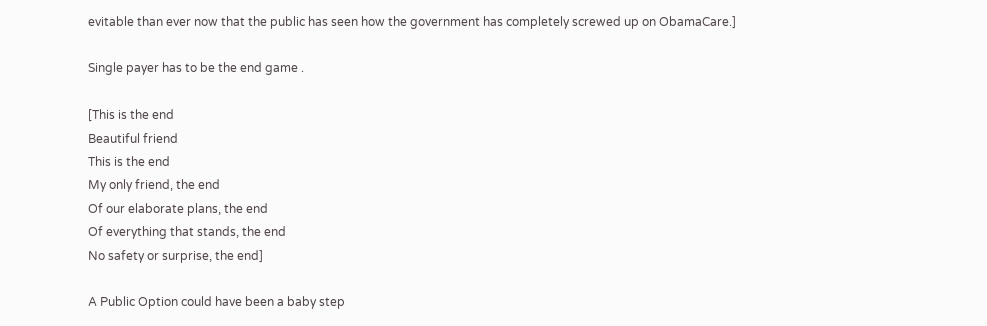evitable than ever now that the public has seen how the government has completely screwed up on ObamaCare.]

Single payer has to be the end game .

[This is the end
Beautiful friend
This is the end
My only friend, the end
Of our elaborate plans, the end
Of everything that stands, the end
No safety or surprise, the end]

A Public Option could have been a baby step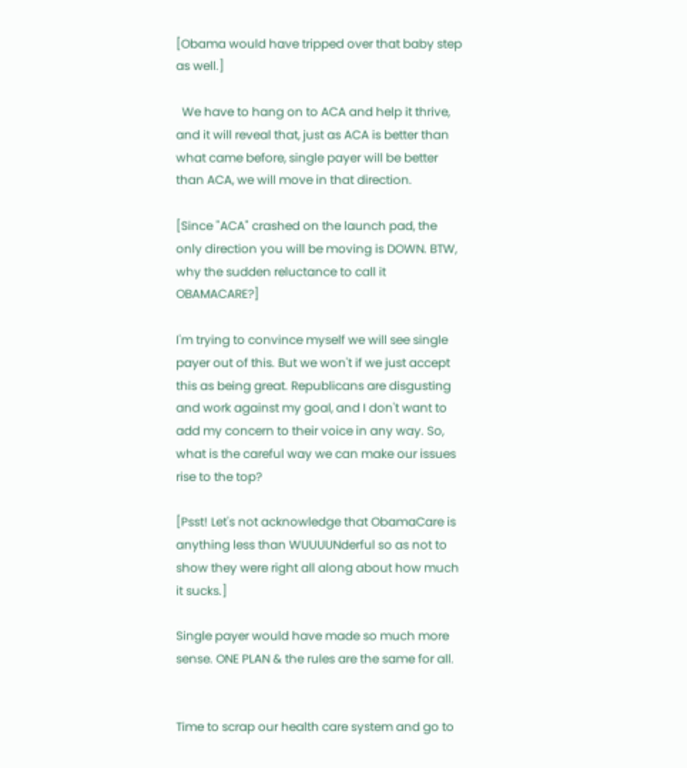[Obama would have tripped over that baby step as well.]

  We have to hang on to ACA and help it thrive, and it will reveal that, just as ACA is better than what came before, single payer will be better than ACA, we will move in that direction.

[Since "ACA" crashed on the launch pad, the only direction you will be moving is DOWN. BTW, why the sudden reluctance to call it OBAMACARE?]

I'm trying to convince myself we will see single payer out of this. But we won't if we just accept this as being great. Republicans are disgusting and work against my goal, and I don't want to add my concern to their voice in any way. So, what is the careful way we can make our issues rise to the top?

[Psst! Let's not acknowledge that ObamaCare is anything less than WUUUUNderful so as not to show they were right all along about how much it sucks.]

Single payer would have made so much more sense. ONE PLAN & the rules are the same for all.


Time to scrap our health care system and go to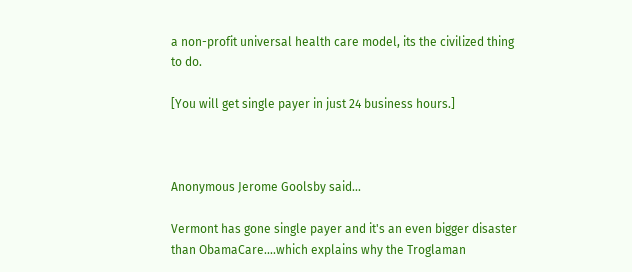a non-profit universal health care model, its the civilized thing to do.

[You will get single payer in just 24 business hours.]



Anonymous Jerome Goolsby said...

Vermont has gone single payer and it's an even bigger disaster than ObamaCare....which explains why the Troglaman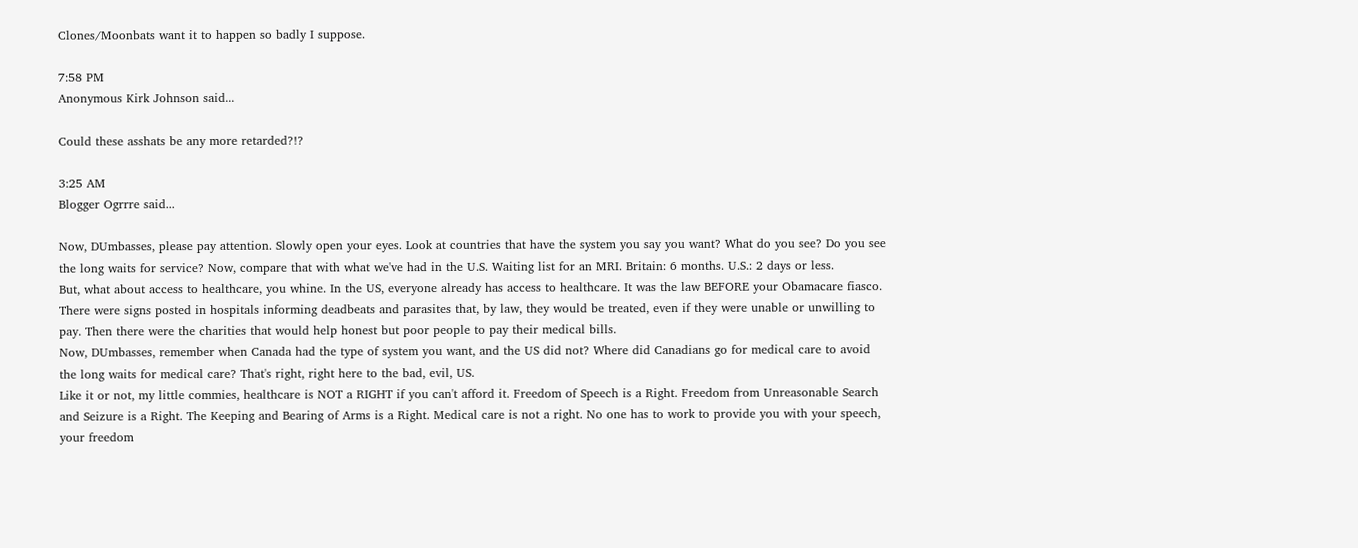Clones/Moonbats want it to happen so badly I suppose.

7:58 PM
Anonymous Kirk Johnson said...

Could these asshats be any more retarded?!?

3:25 AM
Blogger Ogrrre said...

Now, DUmbasses, please pay attention. Slowly open your eyes. Look at countries that have the system you say you want? What do you see? Do you see the long waits for service? Now, compare that with what we've had in the U.S. Waiting list for an MRI. Britain: 6 months. U.S.: 2 days or less.
But, what about access to healthcare, you whine. In the US, everyone already has access to healthcare. It was the law BEFORE your Obamacare fiasco. There were signs posted in hospitals informing deadbeats and parasites that, by law, they would be treated, even if they were unable or unwilling to pay. Then there were the charities that would help honest but poor people to pay their medical bills.
Now, DUmbasses, remember when Canada had the type of system you want, and the US did not? Where did Canadians go for medical care to avoid the long waits for medical care? That's right, right here to the bad, evil, US.
Like it or not, my little commies, healthcare is NOT a RIGHT if you can't afford it. Freedom of Speech is a Right. Freedom from Unreasonable Search and Seizure is a Right. The Keeping and Bearing of Arms is a Right. Medical care is not a right. No one has to work to provide you with your speech, your freedom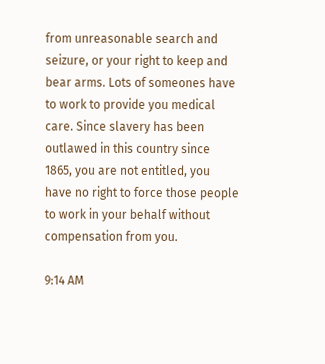from unreasonable search and seizure, or your right to keep and bear arms. Lots of someones have to work to provide you medical care. Since slavery has been outlawed in this country since 1865, you are not entitled, you have no right to force those people to work in your behalf without compensation from you.

9:14 AM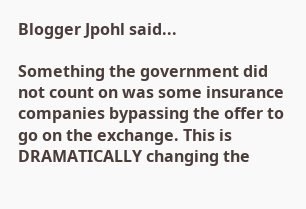Blogger Jpohl said...

Something the government did not count on was some insurance companies bypassing the offer to go on the exchange. This is DRAMATICALLY changing the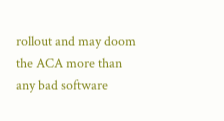rollout and may doom the ACA more than any bad software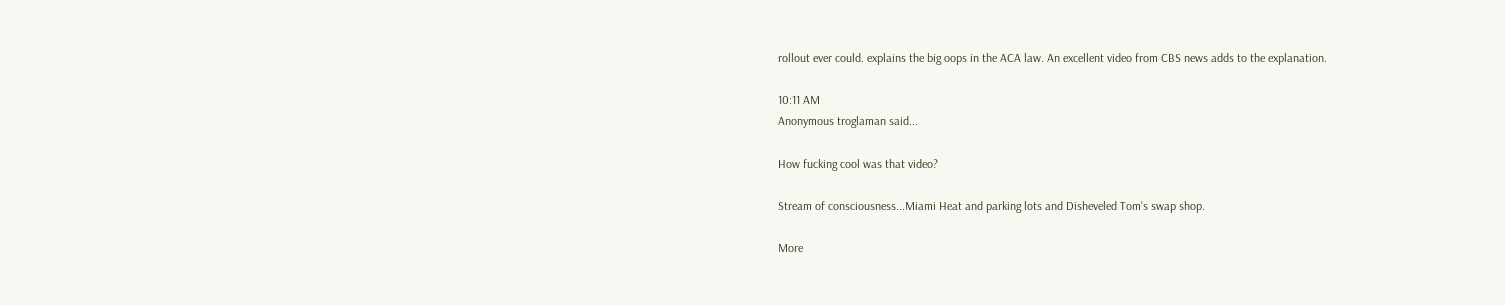rollout ever could. explains the big oops in the ACA law. An excellent video from CBS news adds to the explanation.

10:11 AM
Anonymous troglaman said...

How fucking cool was that video?

Stream of consciousness...Miami Heat and parking lots and Disheveled Tom's swap shop.

More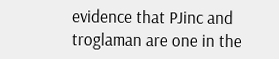evidence that PJinc and troglaman are one in the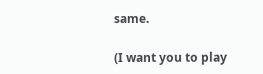same.

(I want you to play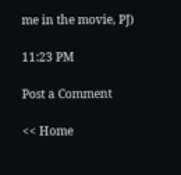me in the movie, PJ)

11:23 PM

Post a Comment

<< Home